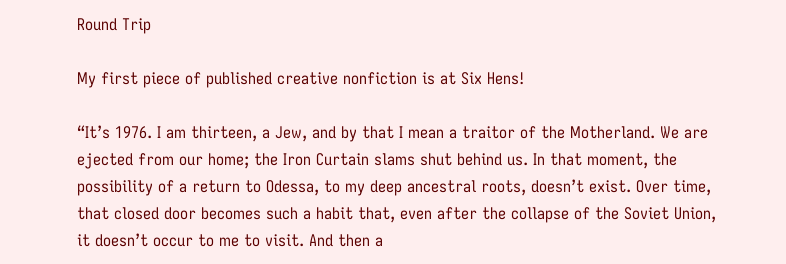Round Trip

My first piece of published creative nonfiction is at Six Hens!

“It’s 1976. I am thirteen, a Jew, and by that I mean a traitor of the Motherland. We are ejected from our home; the Iron Curtain slams shut behind us. In that moment, the possibility of a return to Odessa, to my deep ancestral roots, doesn’t exist. Over time, that closed door becomes such a habit that, even after the collapse of the Soviet Union, it doesn’t occur to me to visit. And then a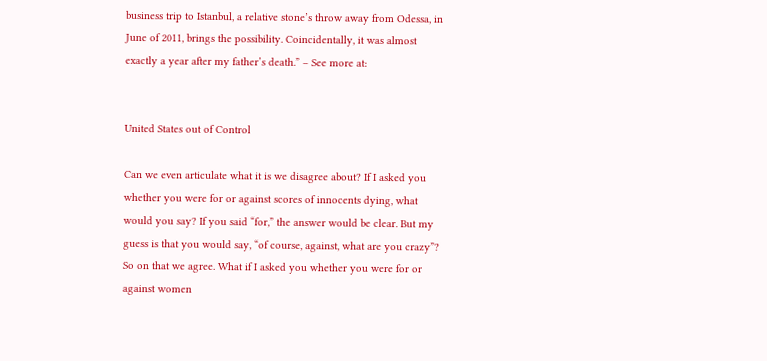business trip to Istanbul, a relative stone’s throw away from Odessa, in June of 2011, brings the possibility. Coincidentally, it was almost exactly a year after my father’s death.” – See more at:


United States out of Control

Can we even articulate what it is we disagree about? If I asked you whether you were for or against scores of innocents dying, what would you say? If you said “for,” the answer would be clear. But my guess is that you would say, “of course, against, what are you crazy”? So on that we agree. What if I asked you whether you were for or against women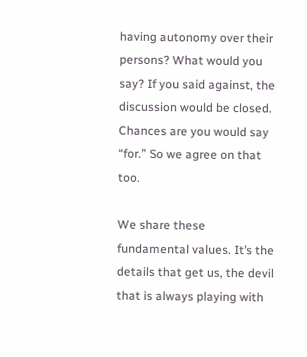having autonomy over their persons? What would you say? If you said against, the discussion would be closed. Chances are you would say “for.” So we agree on that too.

We share these fundamental values. It’s the details that get us, the devil that is always playing with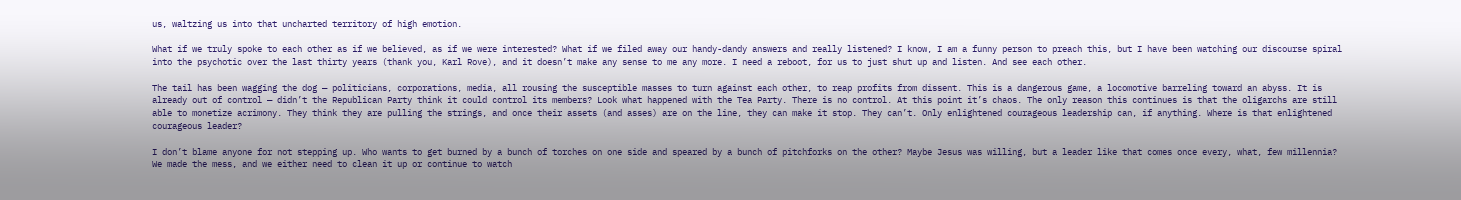us, waltzing us into that uncharted territory of high emotion.

What if we truly spoke to each other as if we believed, as if we were interested? What if we filed away our handy-dandy answers and really listened? I know, I am a funny person to preach this, but I have been watching our discourse spiral into the psychotic over the last thirty years (thank you, Karl Rove), and it doesn’t make any sense to me any more. I need a reboot, for us to just shut up and listen. And see each other.

The tail has been wagging the dog — politicians, corporations, media, all rousing the susceptible masses to turn against each other, to reap profits from dissent. This is a dangerous game, a locomotive barreling toward an abyss. It is already out of control — didn’t the Republican Party think it could control its members? Look what happened with the Tea Party. There is no control. At this point it’s chaos. The only reason this continues is that the oligarchs are still able to monetize acrimony. They think they are pulling the strings, and once their assets (and asses) are on the line, they can make it stop. They can’t. Only enlightened courageous leadership can, if anything. Where is that enlightened courageous leader?

I don’t blame anyone for not stepping up. Who wants to get burned by a bunch of torches on one side and speared by a bunch of pitchforks on the other? Maybe Jesus was willing, but a leader like that comes once every, what, few millennia? We made the mess, and we either need to clean it up or continue to watch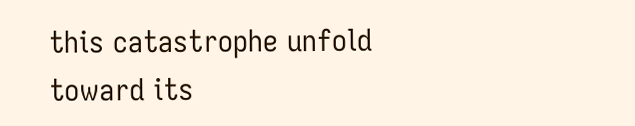this catastrophe unfold toward its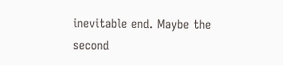inevitable end. Maybe the second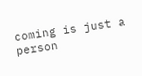coming is just a person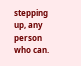stepping up, any person who can.